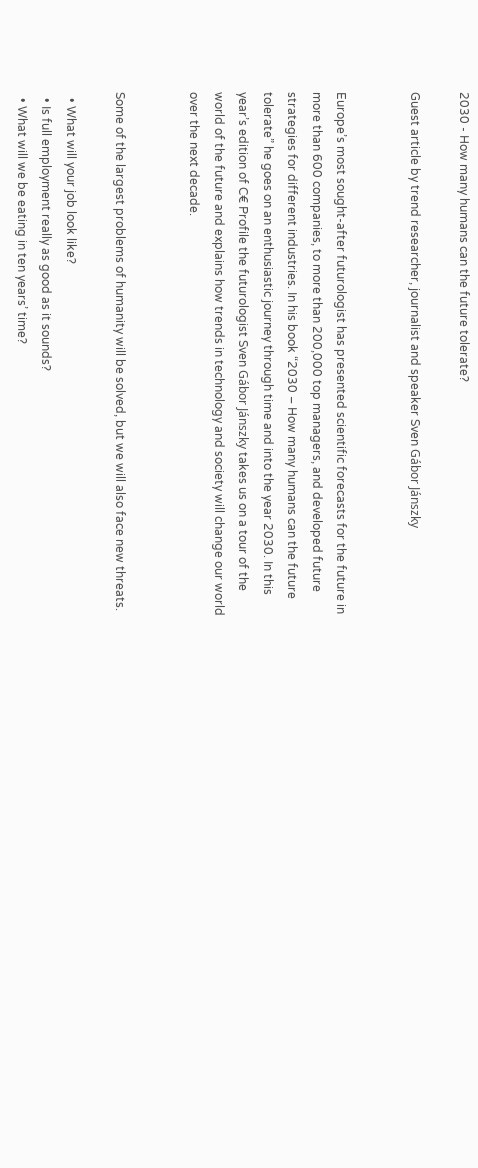2030 - How many humans can the future tolerate?

Guest article by trend researcher, journalist and speaker Sven Gábor Jánszky


Europe’s most sought-after futurologist has presented scientific forecasts for the future in more than 600 companies, to more than 200,000 top managers, and developed future strategies for different industries. In his book “2030 – How many humans can the future tolerate” he goes on an enthusiastic journey through time and into the year 2030. In this year’s edition of C€ Profile the futurologist Sven Gábor Jánszky takes us on a tour of the world of the future and explains how trends in technology and society will change our world over the next decade.


Some of the largest problems of humanity will be solved, but we will also face new threats.

  • What will your job look like?
  • Is full employment really as good as it sounds?
  • What will we be eating in ten years’ time?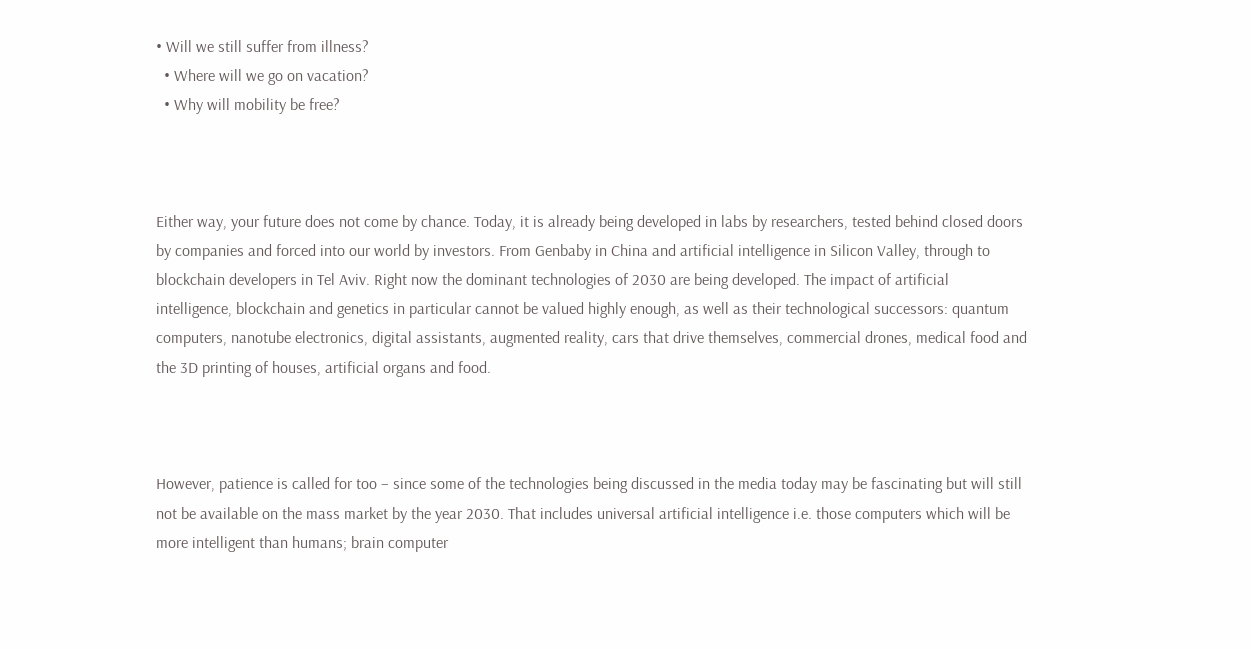• Will we still suffer from illness?
  • Where will we go on vacation?
  • Why will mobility be free?



Either way, your future does not come by chance. Today, it is already being developed in labs by researchers, tested behind closed doors by companies and forced into our world by investors. From Genbaby in China and artificial intelligence in Silicon Valley, through to blockchain developers in Tel Aviv. Right now the dominant technologies of 2030 are being developed. The impact of artificial intelligence, blockchain and genetics in particular cannot be valued highly enough, as well as their technological successors: quantum computers, nanotube electronics, digital assistants, augmented reality, cars that drive themselves, commercial drones, medical food and the 3D printing of houses, artificial organs and food.



However, patience is called for too – since some of the technologies being discussed in the media today may be fascinating but will still not be available on the mass market by the year 2030. That includes universal artificial intelligence i.e. those computers which will be more intelligent than humans; brain computer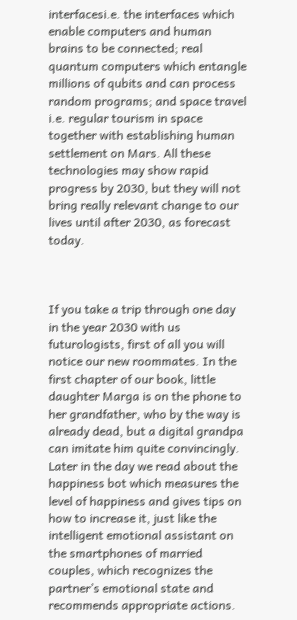interfacesi.e. the interfaces which enable computers and human brains to be connected; real quantum computers which entangle millions of qubits and can process random programs; and space travel i.e. regular tourism in space together with establishing human settlement on Mars. All these technologies may show rapid progress by 2030, but they will not bring really relevant change to our lives until after 2030, as forecast today.



If you take a trip through one day in the year 2030 with us futurologists, first of all you will notice our new roommates. In the first chapter of our book, little daughter Marga is on the phone to her grandfather, who by the way is already dead, but a digital grandpa can imitate him quite convincingly. Later in the day we read about the happiness bot which measures the level of happiness and gives tips on how to increase it, just like the intelligent emotional assistant on the smartphones of married couples, which recognizes the partner’s emotional state and recommends appropriate actions.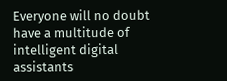Everyone will no doubt have a multitude of intelligent digital assistants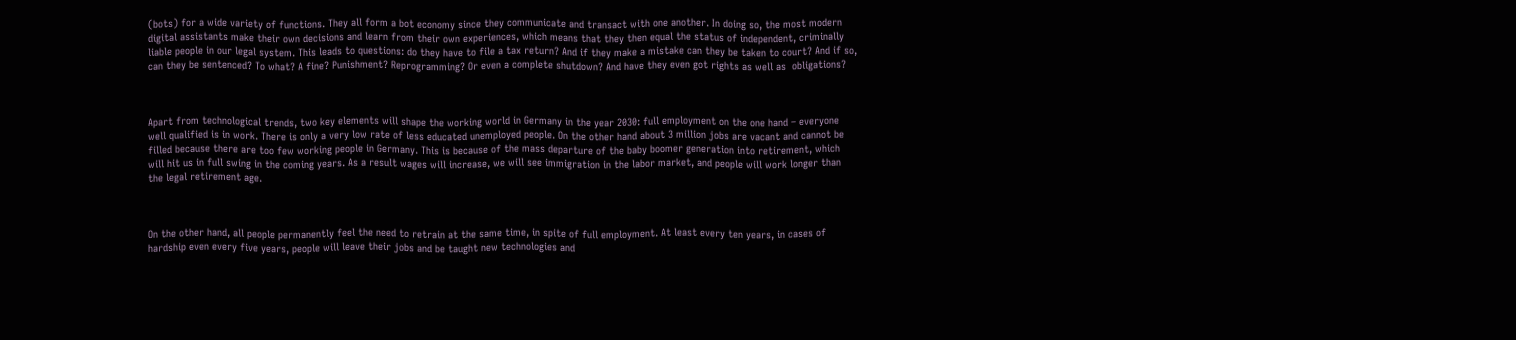(bots) for a wide variety of functions. They all form a bot economy since they communicate and transact with one another. In doing so, the most modern digital assistants make their own decisions and learn from their own experiences, which means that they then equal the status of independent, criminally liable people in our legal system. This leads to questions: do they have to file a tax return? And if they make a mistake can they be taken to court? And if so, can they be sentenced? To what? A fine? Punishment? Reprogramming? Or even a complete shutdown? And have they even got rights as well as  obligations?



Apart from technological trends, two key elements will shape the working world in Germany in the year 2030: full employment on the one hand – everyone well qualified is in work. There is only a very low rate of less educated unemployed people. On the other hand about 3 million jobs are vacant and cannot be filled because there are too few working people in Germany. This is because of the mass departure of the baby boomer generation into retirement, which will hit us in full swing in the coming years. As a result wages will increase, we will see immigration in the labor market, and people will work longer than the legal retirement age.



On the other hand, all people permanently feel the need to retrain at the same time, in spite of full employment. At least every ten years, in cases of hardship even every five years, people will leave their jobs and be taught new technologies and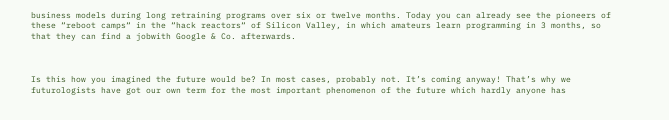business models during long retraining programs over six or twelve months. Today you can already see the pioneers of these “reboot camps“ in the “hack reactors“ of Silicon Valley, in which amateurs learn programming in 3 months, so that they can find a jobwith Google & Co. afterwards.



Is this how you imagined the future would be? In most cases, probably not. It’s coming anyway! That’s why we futurologists have got our own term for the most important phenomenon of the future which hardly anyone has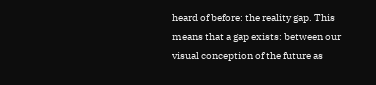heard of before: the reality gap. This means that a gap exists: between our visual conception of the future as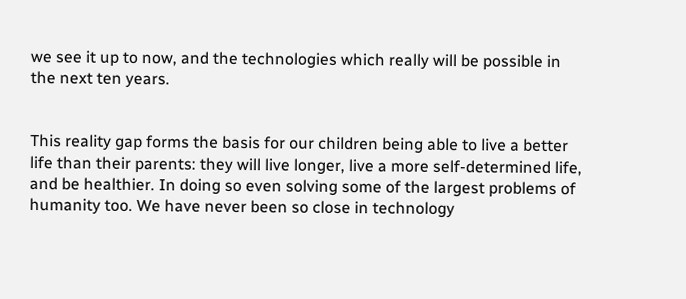we see it up to now, and the technologies which really will be possible in the next ten years.


This reality gap forms the basis for our children being able to live a better life than their parents: they will live longer, live a more self-determined life, and be healthier. In doing so even solving some of the largest problems of humanity too. We have never been so close in technology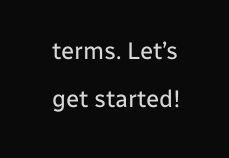terms. Let’s get started!